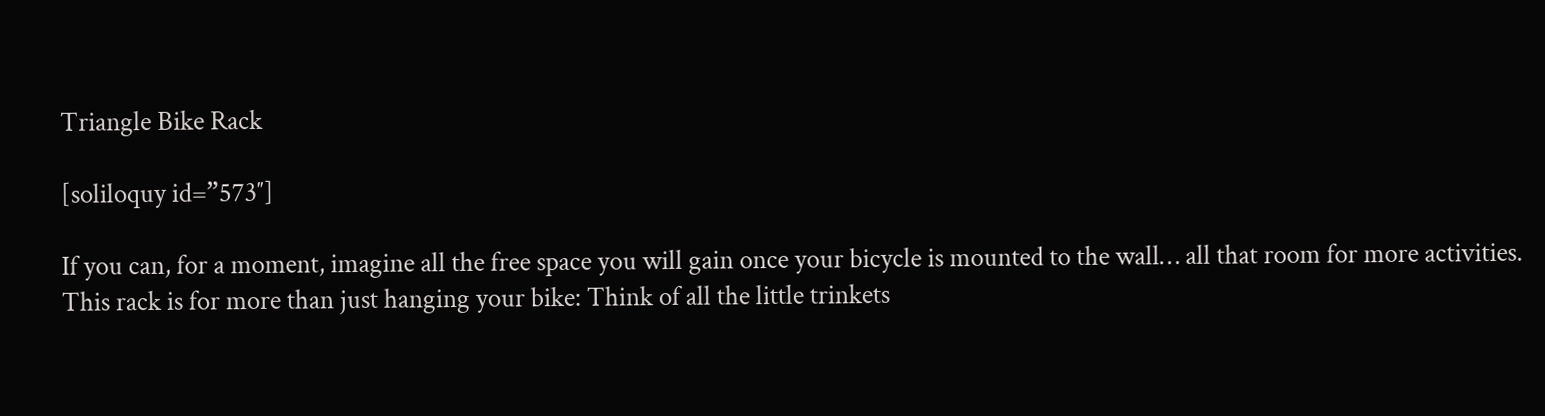Triangle Bike Rack

[soliloquy id=”573″]

If you can, for a moment, imagine all the free space you will gain once your bicycle is mounted to the wall… all that room for more activities. This rack is for more than just hanging your bike: Think of all the little trinkets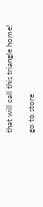that will call this triangle home!

go to store